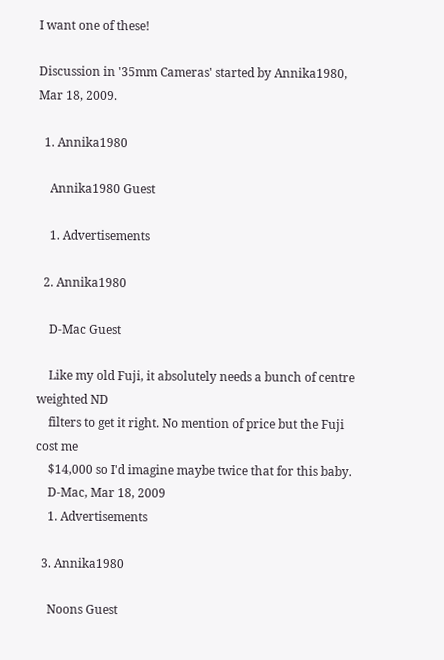I want one of these!

Discussion in '35mm Cameras' started by Annika1980, Mar 18, 2009.

  1. Annika1980

    Annika1980 Guest

    1. Advertisements

  2. Annika1980

    D-Mac Guest

    Like my old Fuji, it absolutely needs a bunch of centre weighted ND
    filters to get it right. No mention of price but the Fuji cost me
    $14,000 so I'd imagine maybe twice that for this baby.
    D-Mac, Mar 18, 2009
    1. Advertisements

  3. Annika1980

    Noons Guest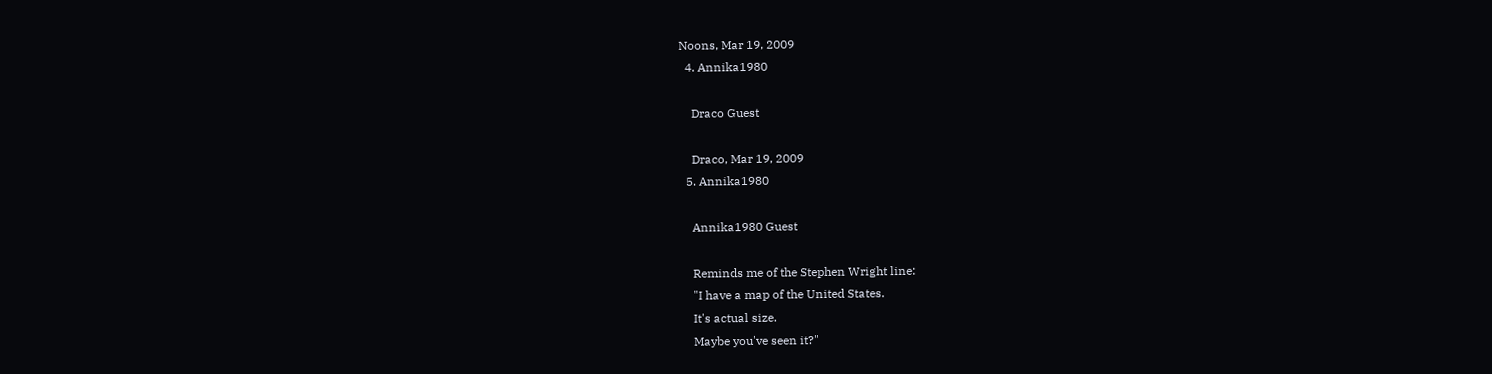Noons, Mar 19, 2009
  4. Annika1980

    Draco Guest

    Draco, Mar 19, 2009
  5. Annika1980

    Annika1980 Guest

    Reminds me of the Stephen Wright line:
    "I have a map of the United States.
    It's actual size.
    Maybe you've seen it?"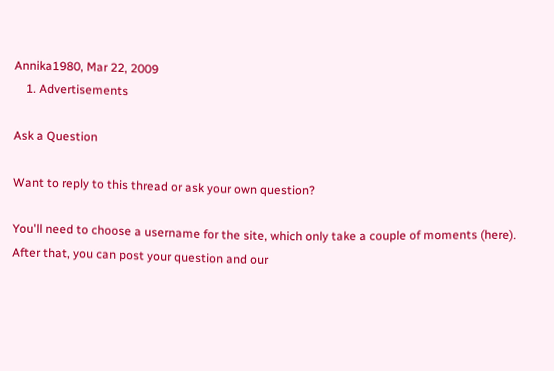Annika1980, Mar 22, 2009
    1. Advertisements

Ask a Question

Want to reply to this thread or ask your own question?

You'll need to choose a username for the site, which only take a couple of moments (here). After that, you can post your question and our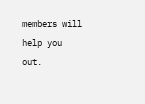members will help you out.